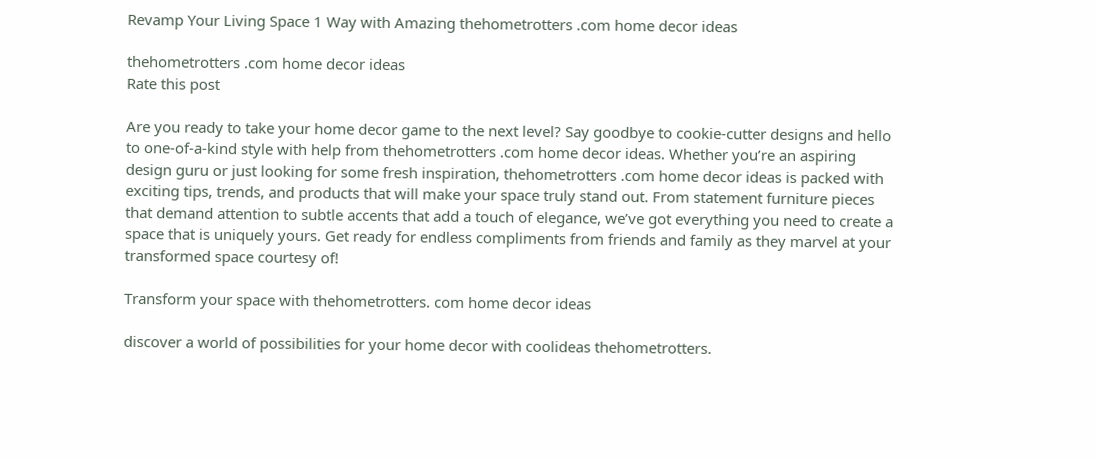Revamp Your Living Space 1 Way with Amazing thehometrotters .com home decor ideas

thehometrotters .com home decor ideas
Rate this post

Are you ready to take your home decor game to the next level? Say goodbye to cookie-cutter designs and hello to one-of-a-kind style with help from thehometrotters .com home decor ideas. Whether you’re an aspiring design guru or just looking for some fresh inspiration, thehometrotters .com home decor ideas is packed with exciting tips, trends, and products that will make your space truly stand out. From statement furniture pieces that demand attention to subtle accents that add a touch of elegance, we’ve got everything you need to create a space that is uniquely yours. Get ready for endless compliments from friends and family as they marvel at your transformed space courtesy of!

Transform your space with thehometrotters. com home decor ideas

discover a world of possibilities for your home decor with coolideas thehometrotters.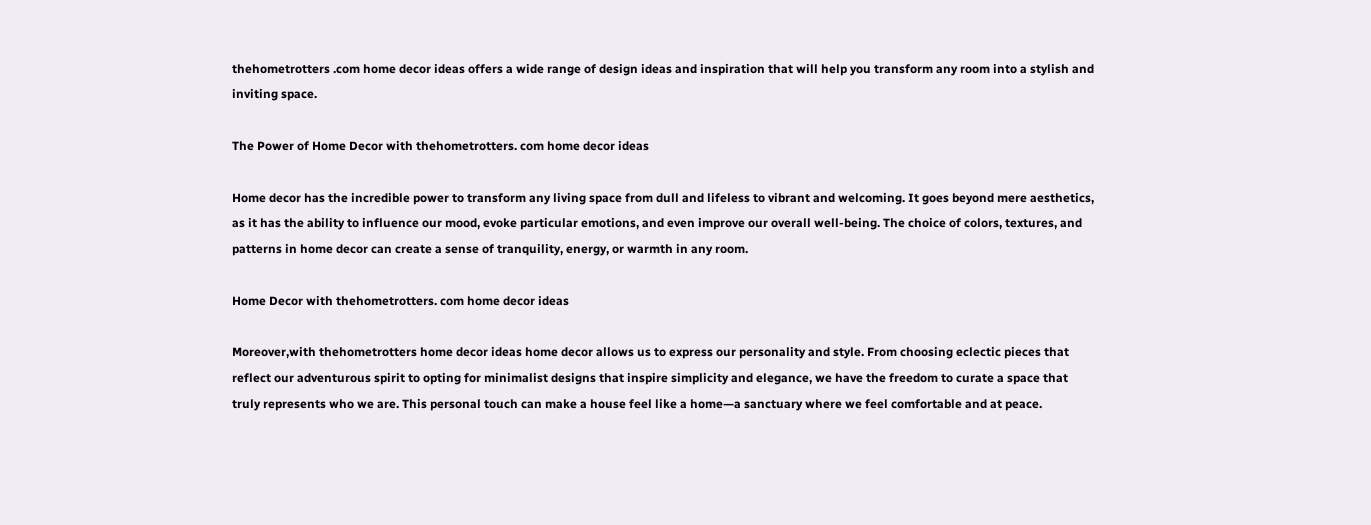thehometrotters .com home decor ideas offers a wide range of design ideas and inspiration that will help you transform any room into a stylish and inviting space.

The Power of Home Decor with thehometrotters. com home decor ideas

Home decor has the incredible power to transform any living space from dull and lifeless to vibrant and welcoming. It goes beyond mere aesthetics, as it has the ability to influence our mood, evoke particular emotions, and even improve our overall well-being. The choice of colors, textures, and patterns in home decor can create a sense of tranquility, energy, or warmth in any room.

Home Decor with thehometrotters. com home decor ideas

Moreover,with thehometrotters home decor ideas home decor allows us to express our personality and style. From choosing eclectic pieces that reflect our adventurous spirit to opting for minimalist designs that inspire simplicity and elegance, we have the freedom to curate a space that truly represents who we are. This personal touch can make a house feel like a home—a sanctuary where we feel comfortable and at peace.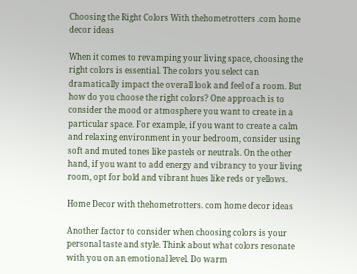Choosing the Right Colors With thehometrotters .com home decor ideas

When it comes to revamping your living space, choosing the right colors is essential. The colors you select can dramatically impact the overall look and feel of a room. But how do you choose the right colors? One approach is to consider the mood or atmosphere you want to create in a particular space. For example, if you want to create a calm and relaxing environment in your bedroom, consider using soft and muted tones like pastels or neutrals. On the other hand, if you want to add energy and vibrancy to your living room, opt for bold and vibrant hues like reds or yellows.

Home Decor with thehometrotters. com home decor ideas

Another factor to consider when choosing colors is your personal taste and style. Think about what colors resonate with you on an emotional level. Do warm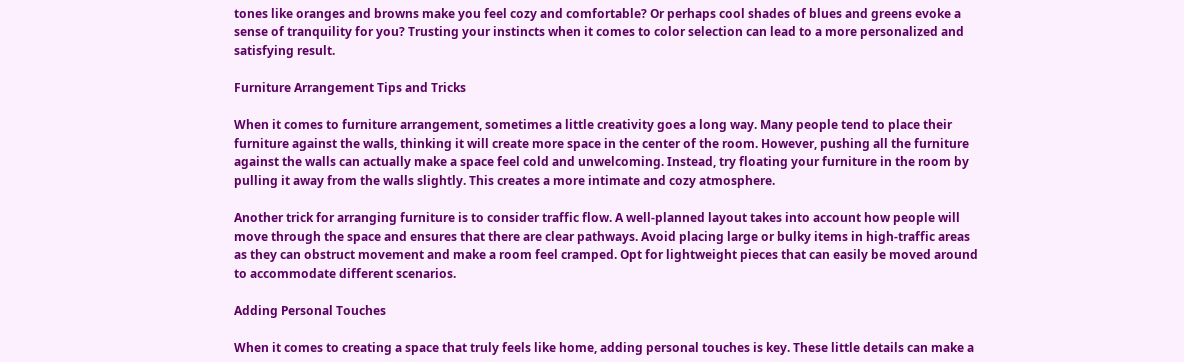tones like oranges and browns make you feel cozy and comfortable? Or perhaps cool shades of blues and greens evoke a sense of tranquility for you? Trusting your instincts when it comes to color selection can lead to a more personalized and satisfying result.

Furniture Arrangement Tips and Tricks

When it comes to furniture arrangement, sometimes a little creativity goes a long way. Many people tend to place their furniture against the walls, thinking it will create more space in the center of the room. However, pushing all the furniture against the walls can actually make a space feel cold and unwelcoming. Instead, try floating your furniture in the room by pulling it away from the walls slightly. This creates a more intimate and cozy atmosphere.

Another trick for arranging furniture is to consider traffic flow. A well-planned layout takes into account how people will move through the space and ensures that there are clear pathways. Avoid placing large or bulky items in high-traffic areas as they can obstruct movement and make a room feel cramped. Opt for lightweight pieces that can easily be moved around to accommodate different scenarios.

Adding Personal Touches

When it comes to creating a space that truly feels like home, adding personal touches is key. These little details can make a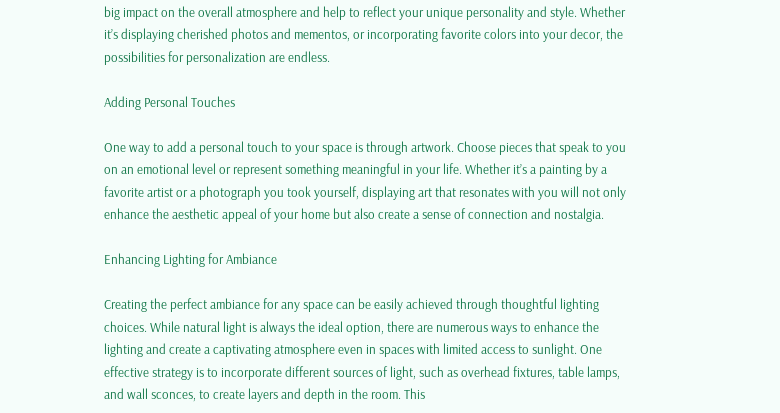big impact on the overall atmosphere and help to reflect your unique personality and style. Whether it’s displaying cherished photos and mementos, or incorporating favorite colors into your decor, the possibilities for personalization are endless.

Adding Personal Touches

One way to add a personal touch to your space is through artwork. Choose pieces that speak to you on an emotional level or represent something meaningful in your life. Whether it’s a painting by a favorite artist or a photograph you took yourself, displaying art that resonates with you will not only enhance the aesthetic appeal of your home but also create a sense of connection and nostalgia.

Enhancing Lighting for Ambiance

Creating the perfect ambiance for any space can be easily achieved through thoughtful lighting choices. While natural light is always the ideal option, there are numerous ways to enhance the lighting and create a captivating atmosphere even in spaces with limited access to sunlight. One effective strategy is to incorporate different sources of light, such as overhead fixtures, table lamps, and wall sconces, to create layers and depth in the room. This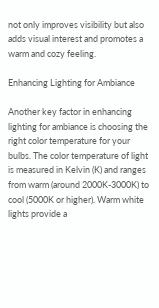not only improves visibility but also adds visual interest and promotes a warm and cozy feeling.

Enhancing Lighting for Ambiance

Another key factor in enhancing lighting for ambiance is choosing the right color temperature for your bulbs. The color temperature of light is measured in Kelvin (K) and ranges from warm (around 2000K-3000K) to cool (5000K or higher). Warm white lights provide a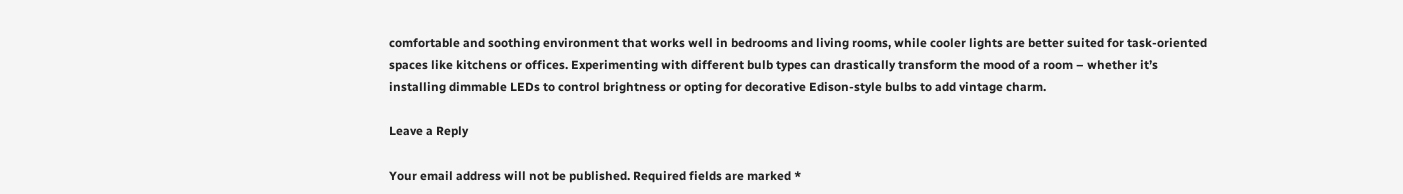comfortable and soothing environment that works well in bedrooms and living rooms, while cooler lights are better suited for task-oriented spaces like kitchens or offices. Experimenting with different bulb types can drastically transform the mood of a room – whether it’s installing dimmable LEDs to control brightness or opting for decorative Edison-style bulbs to add vintage charm.

Leave a Reply

Your email address will not be published. Required fields are marked *